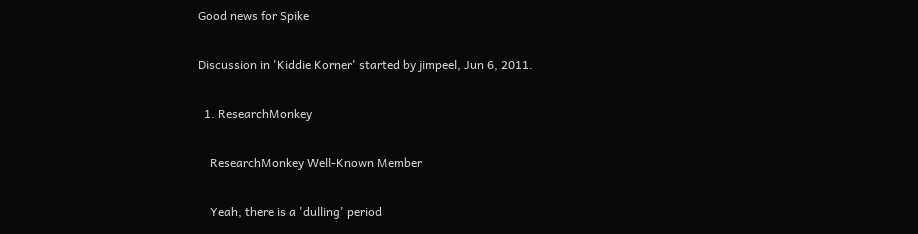Good news for Spike

Discussion in 'Kiddie Korner' started by jimpeel, Jun 6, 2011.

  1. ResearchMonkey

    ResearchMonkey Well-Known Member

    Yeah, there is a 'dulling' period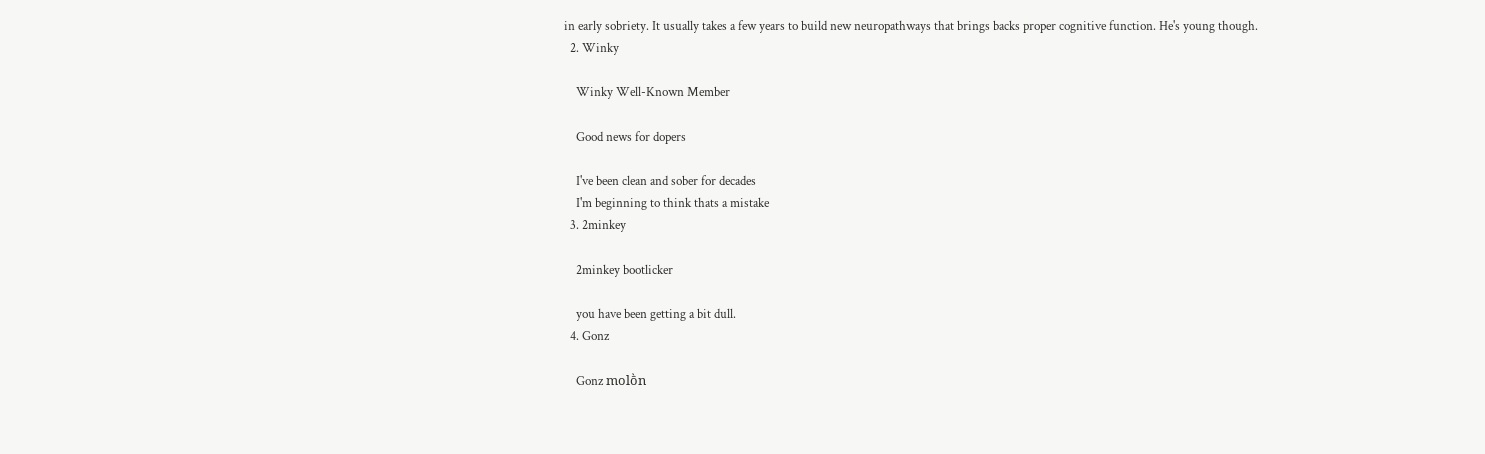in early sobriety. It usually takes a few years to build new neuropathways that brings backs proper cognitive function. He's young though.
  2. Winky

    Winky Well-Known Member

    Good news for dopers

    I've been clean and sober for decades
    I'm beginning to think thats a mistake
  3. 2minkey

    2minkey bootlicker

    you have been getting a bit dull.
  4. Gonz

    Gonz molṑn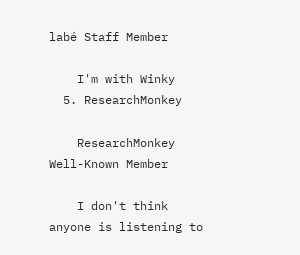labé Staff Member

    I'm with Winky
  5. ResearchMonkey

    ResearchMonkey Well-Known Member

    I don't think anyone is listening to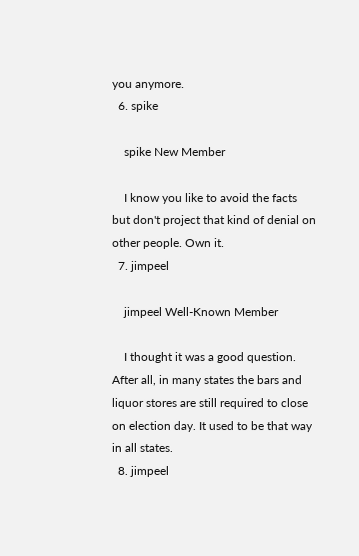you anymore.
  6. spike

    spike New Member

    I know you like to avoid the facts but don't project that kind of denial on other people. Own it.
  7. jimpeel

    jimpeel Well-Known Member

    I thought it was a good question. After all, in many states the bars and liquor stores are still required to close on election day. It used to be that way in all states.
  8. jimpeel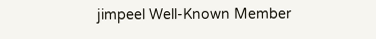jimpeel Well-Known Member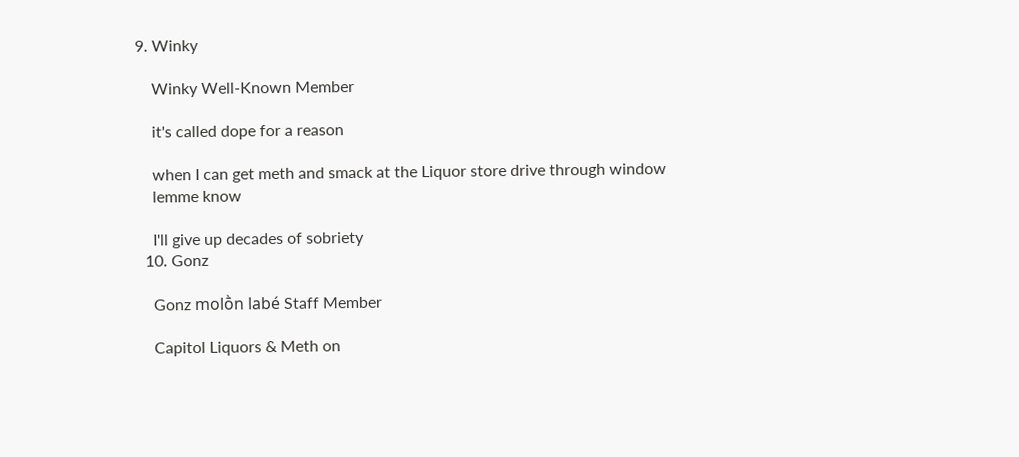9. Winky

    Winky Well-Known Member

    it's called dope for a reason

    when I can get meth and smack at the Liquor store drive through window
    lemme know

    I'll give up decades of sobriety
  10. Gonz

    Gonz molṑn labé Staff Member

    Capitol Liquors & Meth on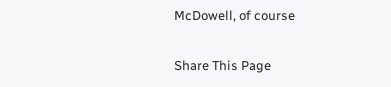McDowell, of course

Share This Page